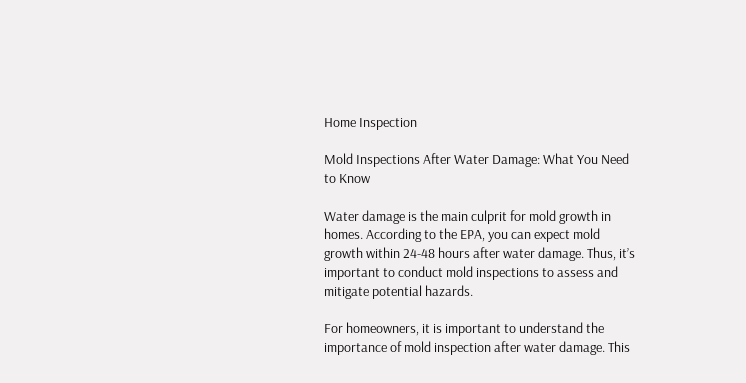Home Inspection

Mold Inspections After Water Damage: What You Need to Know

Water damage is the main culprit for mold growth in homes. According to the EPA, you can expect mold growth within 24-48 hours after water damage. Thus, it’s important to conduct mold inspections to assess and mitigate potential hazards.

For homeowners, it is important to understand the importance of mold inspection after water damage. This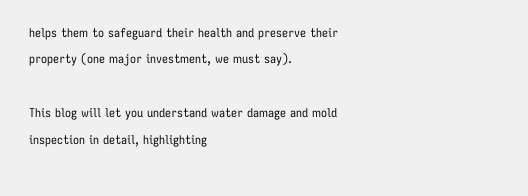helps them to safeguard their health and preserve their property (one major investment, we must say).

This blog will let you understand water damage and mold inspection in detail, highlighting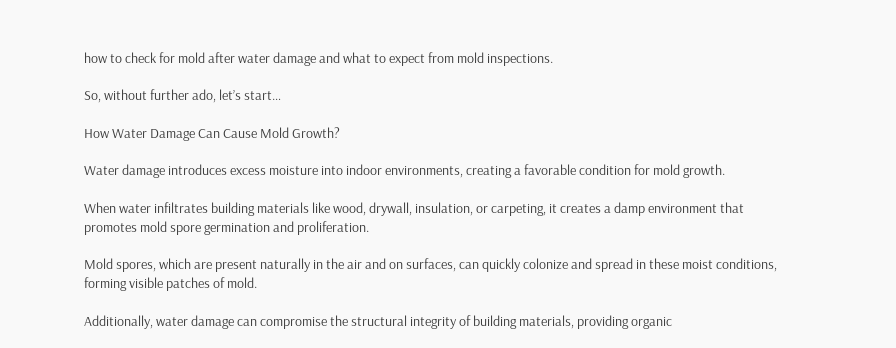how to check for mold after water damage and what to expect from mold inspections.

So, without further ado, let’s start…

How Water Damage Can Cause Mold Growth?

Water damage introduces excess moisture into indoor environments, creating a favorable condition for mold growth.

When water infiltrates building materials like wood, drywall, insulation, or carpeting, it creates a damp environment that promotes mold spore germination and proliferation.

Mold spores, which are present naturally in the air and on surfaces, can quickly colonize and spread in these moist conditions, forming visible patches of mold.

Additionally, water damage can compromise the structural integrity of building materials, providing organic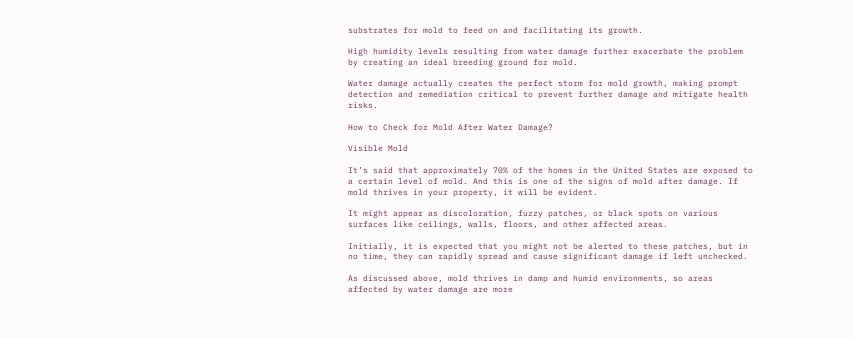substrates for mold to feed on and facilitating its growth.

High humidity levels resulting from water damage further exacerbate the problem by creating an ideal breeding ground for mold.

Water damage actually creates the perfect storm for mold growth, making prompt detection and remediation critical to prevent further damage and mitigate health risks.

How to Check for Mold After Water Damage?

Visible Mold

It’s said that approximately 70% of the homes in the United States are exposed to a certain level of mold. And this is one of the signs of mold after damage. If mold thrives in your property, it will be evident.

It might appear as discoloration, fuzzy patches, or black spots on various surfaces like ceilings, walls, floors, and other affected areas.

Initially, it is expected that you might not be alerted to these patches, but in no time, they can rapidly spread and cause significant damage if left unchecked.

As discussed above, mold thrives in damp and humid environments, so areas affected by water damage are more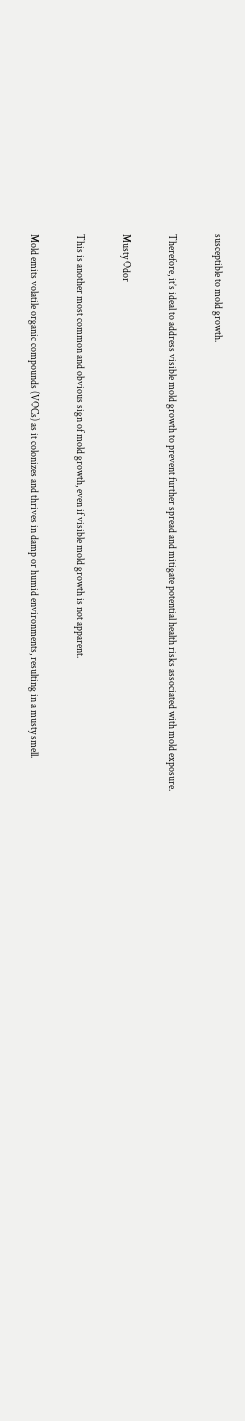susceptible to mold growth.

Therefore, it’s ideal to address visible mold growth to prevent further spread and mitigate potential health risks associated with mold exposure.

Musty Odor

This is another most common and obvious sign of mold growth, even if visible mold growth is not apparent.

Mold emits volatile organic compounds (VOCs) as it colonizes and thrives in damp or humid environments, resulting in a musty smell.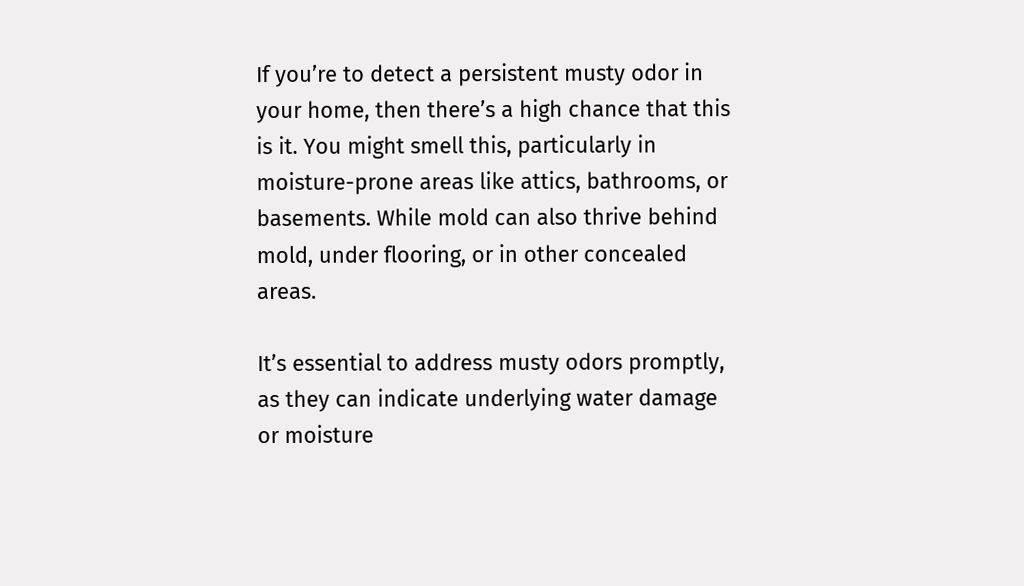If you’re to detect a persistent musty odor in your home, then there’s a high chance that this is it. You might smell this, particularly in moisture-prone areas like attics, bathrooms, or basements. While mold can also thrive behind mold, under flooring, or in other concealed areas.

It’s essential to address musty odors promptly, as they can indicate underlying water damage or moisture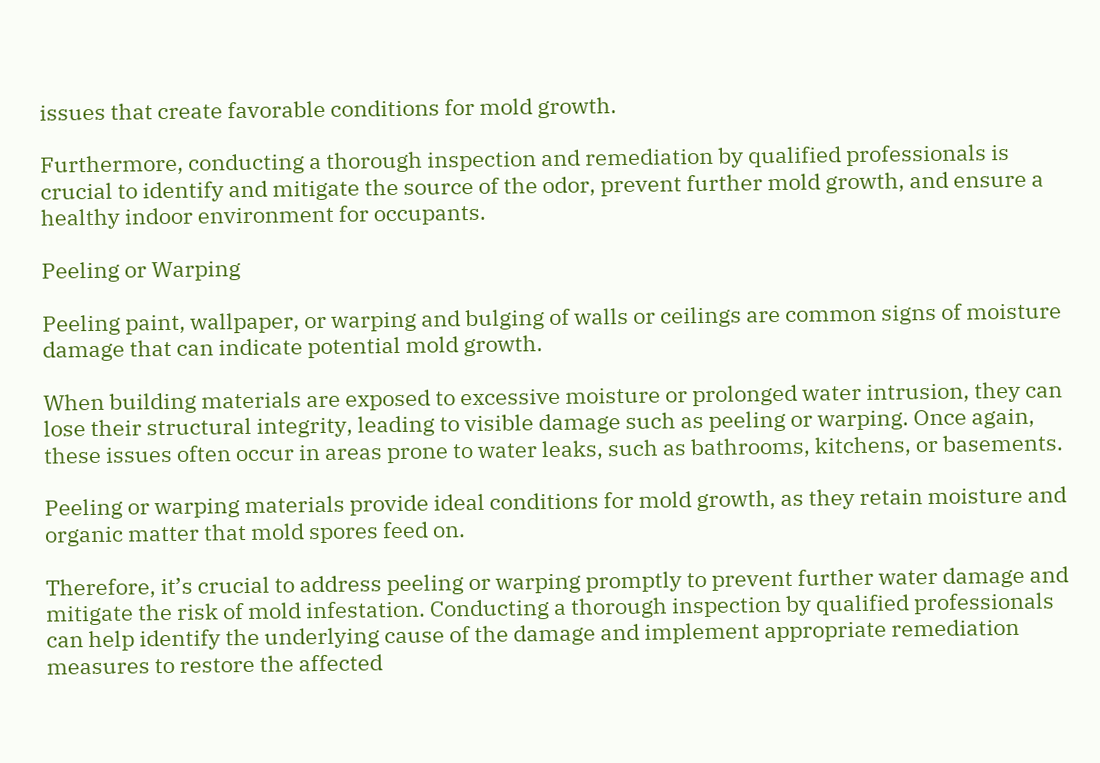issues that create favorable conditions for mold growth.

Furthermore, conducting a thorough inspection and remediation by qualified professionals is crucial to identify and mitigate the source of the odor, prevent further mold growth, and ensure a healthy indoor environment for occupants.

Peeling or Warping

Peeling paint, wallpaper, or warping and bulging of walls or ceilings are common signs of moisture damage that can indicate potential mold growth.

When building materials are exposed to excessive moisture or prolonged water intrusion, they can lose their structural integrity, leading to visible damage such as peeling or warping. Once again, these issues often occur in areas prone to water leaks, such as bathrooms, kitchens, or basements.

Peeling or warping materials provide ideal conditions for mold growth, as they retain moisture and organic matter that mold spores feed on.

Therefore, it’s crucial to address peeling or warping promptly to prevent further water damage and mitigate the risk of mold infestation. Conducting a thorough inspection by qualified professionals can help identify the underlying cause of the damage and implement appropriate remediation measures to restore the affected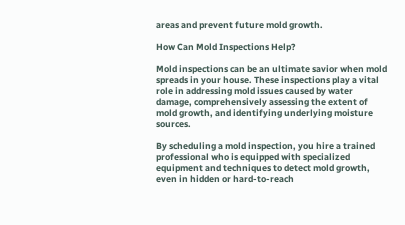areas and prevent future mold growth.

How Can Mold Inspections Help?

Mold inspections can be an ultimate savior when mold spreads in your house. These inspections play a vital role in addressing mold issues caused by water damage, comprehensively assessing the extent of mold growth, and identifying underlying moisture sources.

By scheduling a mold inspection, you hire a trained professional who is equipped with specialized equipment and techniques to detect mold growth, even in hidden or hard-to-reach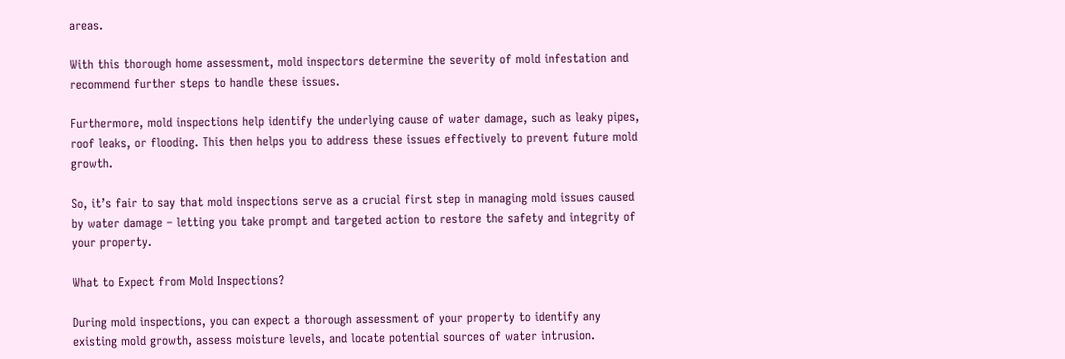areas.

With this thorough home assessment, mold inspectors determine the severity of mold infestation and recommend further steps to handle these issues.

Furthermore, mold inspections help identify the underlying cause of water damage, such as leaky pipes, roof leaks, or flooding. This then helps you to address these issues effectively to prevent future mold growth.

So, it’s fair to say that mold inspections serve as a crucial first step in managing mold issues caused by water damage – letting you take prompt and targeted action to restore the safety and integrity of your property.

What to Expect from Mold Inspections?

During mold inspections, you can expect a thorough assessment of your property to identify any existing mold growth, assess moisture levels, and locate potential sources of water intrusion.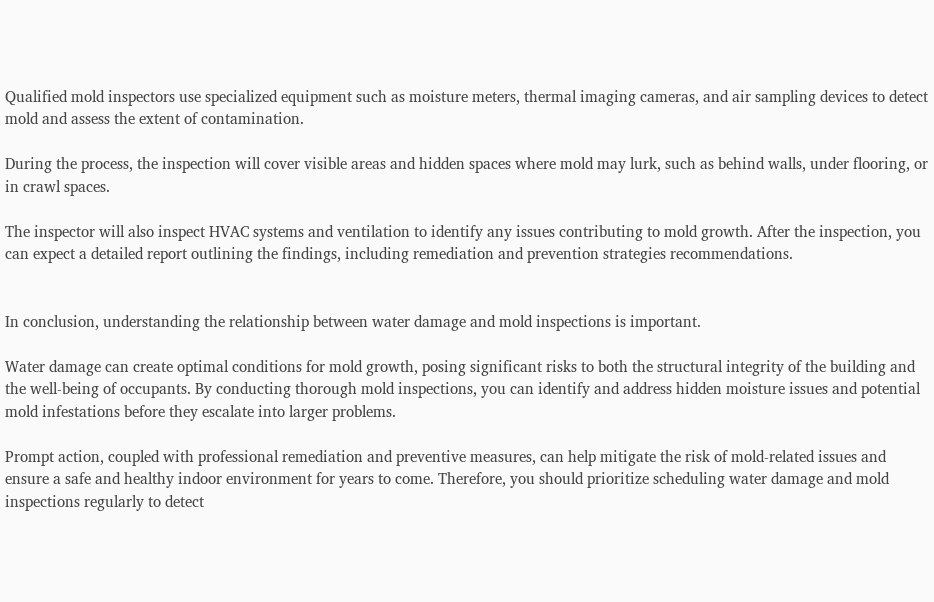Qualified mold inspectors use specialized equipment such as moisture meters, thermal imaging cameras, and air sampling devices to detect mold and assess the extent of contamination.

During the process, the inspection will cover visible areas and hidden spaces where mold may lurk, such as behind walls, under flooring, or in crawl spaces.

The inspector will also inspect HVAC systems and ventilation to identify any issues contributing to mold growth. After the inspection, you can expect a detailed report outlining the findings, including remediation and prevention strategies recommendations.


In conclusion, understanding the relationship between water damage and mold inspections is important.

Water damage can create optimal conditions for mold growth, posing significant risks to both the structural integrity of the building and the well-being of occupants. By conducting thorough mold inspections, you can identify and address hidden moisture issues and potential mold infestations before they escalate into larger problems.

Prompt action, coupled with professional remediation and preventive measures, can help mitigate the risk of mold-related issues and ensure a safe and healthy indoor environment for years to come. Therefore, you should prioritize scheduling water damage and mold inspections regularly to detect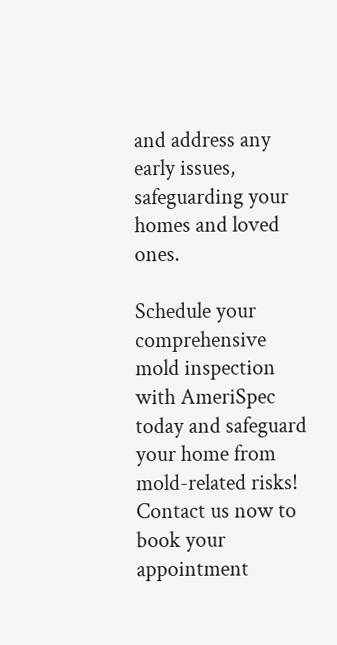and address any early issues, safeguarding your homes and loved ones.

Schedule your comprehensive mold inspection with AmeriSpec today and safeguard your home from mold-related risks! Contact us now to book your appointment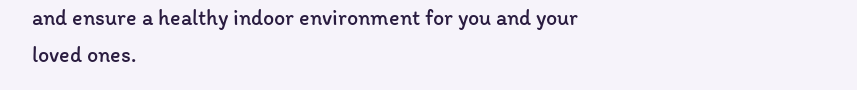and ensure a healthy indoor environment for you and your loved ones.